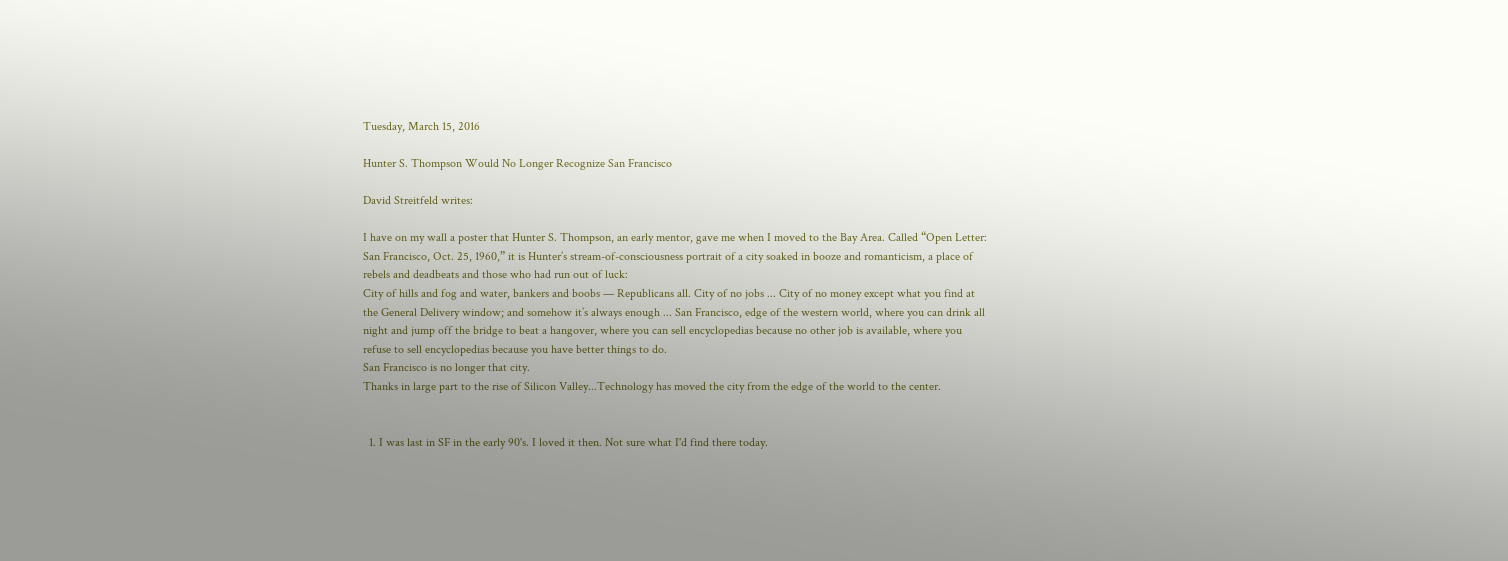Tuesday, March 15, 2016

Hunter S. Thompson Would No Longer Recognize San Francisco

David Streitfeld writes:

I have on my wall a poster that Hunter S. Thompson, an early mentor, gave me when I moved to the Bay Area. Called “Open Letter: San Francisco, Oct. 25, 1960,” it is Hunter’s stream-of-consciousness portrait of a city soaked in booze and romanticism, a place of rebels and deadbeats and those who had run out of luck:
City of hills and fog and water, bankers and boobs — Republicans all. City of no jobs ... City of no money except what you find at the General Delivery window; and somehow it’s always enough ... San Francisco, edge of the western world, where you can drink all night and jump off the bridge to beat a hangover, where you can sell encyclopedias because no other job is available, where you refuse to sell encyclopedias because you have better things to do.
San Francisco is no longer that city.
Thanks in large part to the rise of Silicon Valley...Technology has moved the city from the edge of the world to the center.


  1. I was last in SF in the early 90's. I loved it then. Not sure what I'd find there today.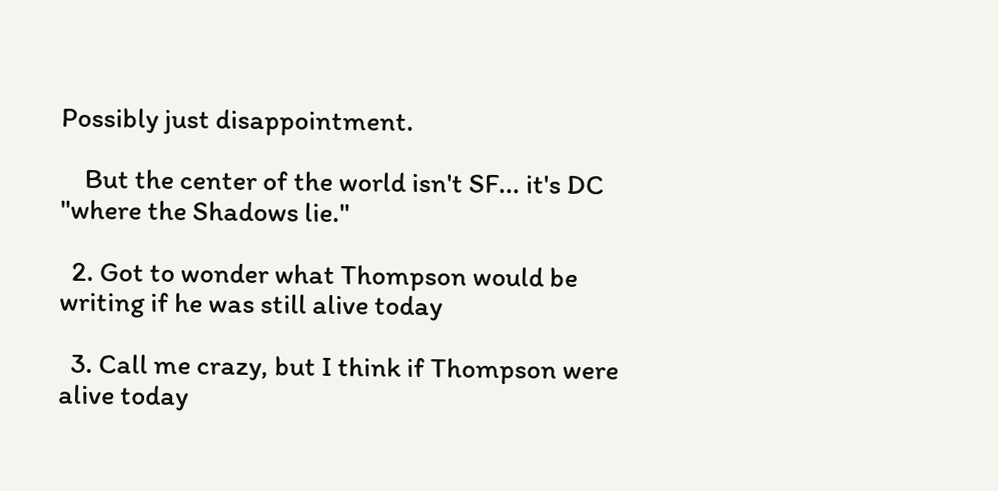Possibly just disappointment.

    But the center of the world isn't SF... it's DC "where the Shadows lie."

  2. Got to wonder what Thompson would be writing if he was still alive today

  3. Call me crazy, but I think if Thompson were alive today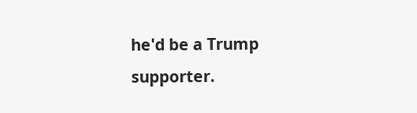he'd be a Trump supporter.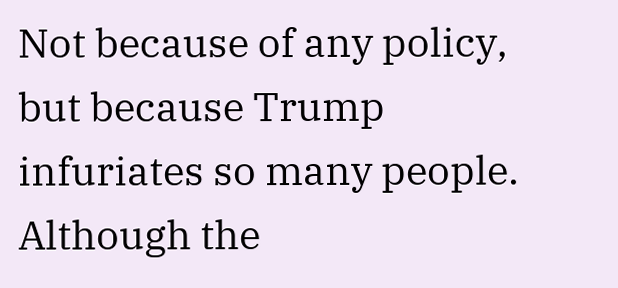Not because of any policy, but because Trump infuriates so many people. Although the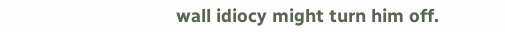wall idiocy might turn him off.